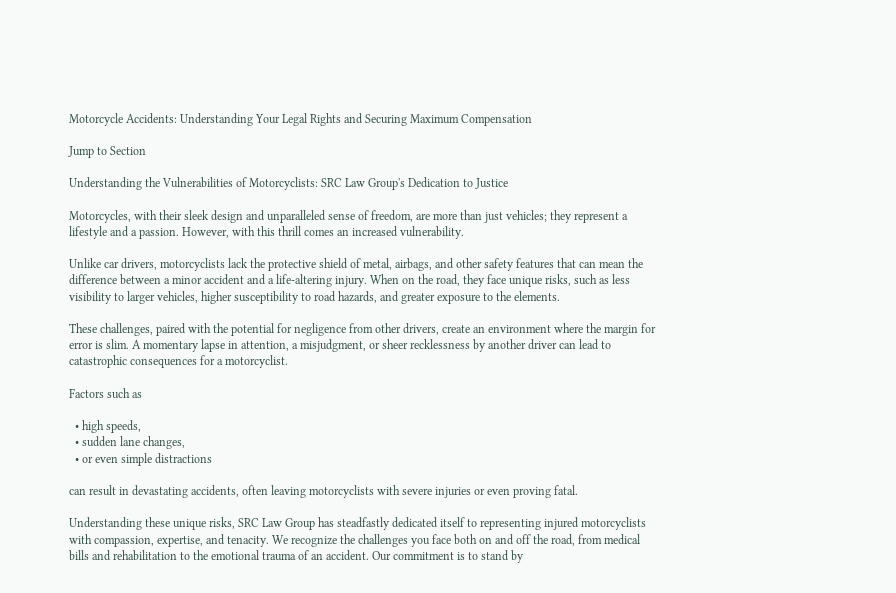Motorcycle Accidents: Understanding Your Legal Rights and Securing Maximum Compensation

Jump to Section

Understanding the Vulnerabilities of Motorcyclists: SRC Law Group's Dedication to Justice

Motorcycles, with their sleek design and unparalleled sense of freedom, are more than just vehicles; they represent a lifestyle and a passion. However, with this thrill comes an increased vulnerability.

Unlike car drivers, motorcyclists lack the protective shield of metal, airbags, and other safety features that can mean the difference between a minor accident and a life-altering injury. When on the road, they face unique risks, such as less visibility to larger vehicles, higher susceptibility to road hazards, and greater exposure to the elements.

These challenges, paired with the potential for negligence from other drivers, create an environment where the margin for error is slim. A momentary lapse in attention, a misjudgment, or sheer recklessness by another driver can lead to catastrophic consequences for a motorcyclist.

Factors such as

  • high speeds,
  • sudden lane changes,
  • or even simple distractions

can result in devastating accidents, often leaving motorcyclists with severe injuries or even proving fatal.

Understanding these unique risks, SRC Law Group has steadfastly dedicated itself to representing injured motorcyclists with compassion, expertise, and tenacity. We recognize the challenges you face both on and off the road, from medical bills and rehabilitation to the emotional trauma of an accident. Our commitment is to stand by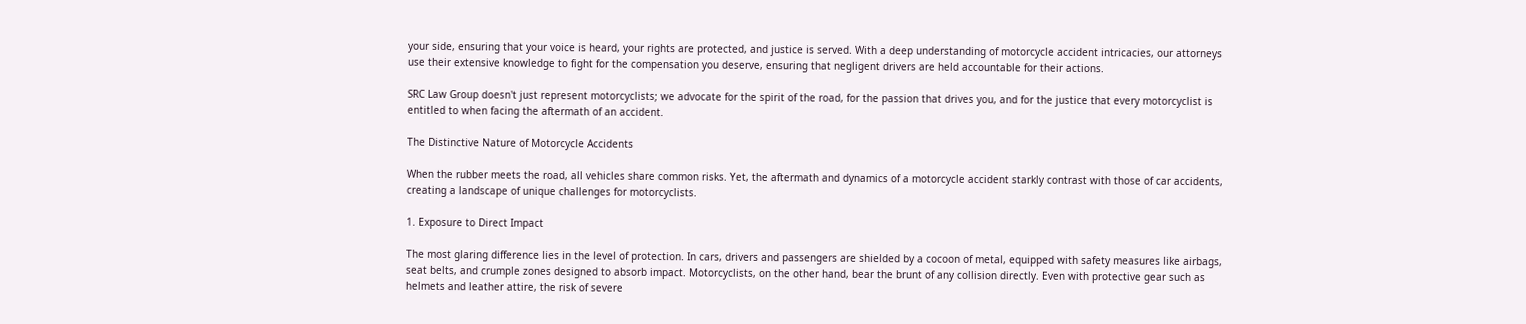your side, ensuring that your voice is heard, your rights are protected, and justice is served. With a deep understanding of motorcycle accident intricacies, our attorneys use their extensive knowledge to fight for the compensation you deserve, ensuring that negligent drivers are held accountable for their actions.

SRC Law Group doesn't just represent motorcyclists; we advocate for the spirit of the road, for the passion that drives you, and for the justice that every motorcyclist is entitled to when facing the aftermath of an accident.

The Distinctive Nature of Motorcycle Accidents

When the rubber meets the road, all vehicles share common risks. Yet, the aftermath and dynamics of a motorcycle accident starkly contrast with those of car accidents, creating a landscape of unique challenges for motorcyclists.

1. Exposure to Direct Impact

The most glaring difference lies in the level of protection. In cars, drivers and passengers are shielded by a cocoon of metal, equipped with safety measures like airbags, seat belts, and crumple zones designed to absorb impact. Motorcyclists, on the other hand, bear the brunt of any collision directly. Even with protective gear such as helmets and leather attire, the risk of severe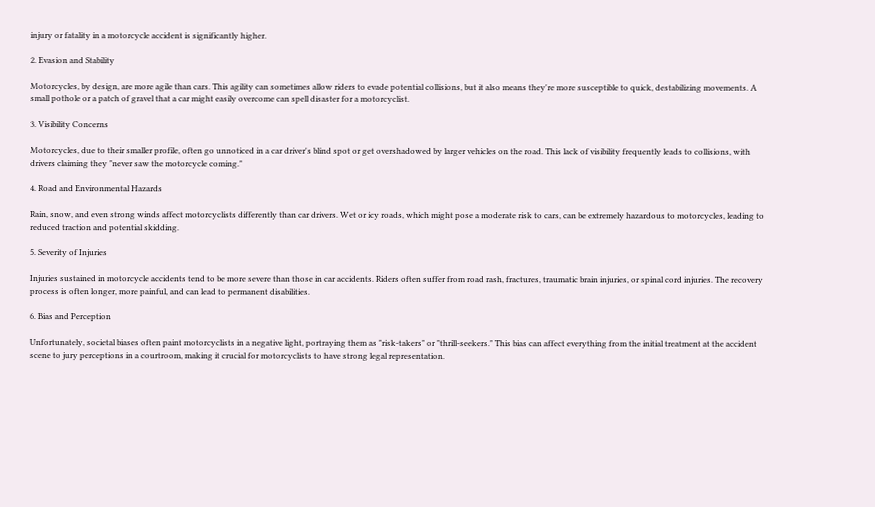injury or fatality in a motorcycle accident is significantly higher.

2. Evasion and Stability

Motorcycles, by design, are more agile than cars. This agility can sometimes allow riders to evade potential collisions, but it also means they're more susceptible to quick, destabilizing movements. A small pothole or a patch of gravel that a car might easily overcome can spell disaster for a motorcyclist.

3. Visibility Concerns

Motorcycles, due to their smaller profile, often go unnoticed in a car driver's blind spot or get overshadowed by larger vehicles on the road. This lack of visibility frequently leads to collisions, with drivers claiming they "never saw the motorcycle coming."

4. Road and Environmental Hazards

Rain, snow, and even strong winds affect motorcyclists differently than car drivers. Wet or icy roads, which might pose a moderate risk to cars, can be extremely hazardous to motorcycles, leading to reduced traction and potential skidding.

5. Severity of Injuries

Injuries sustained in motorcycle accidents tend to be more severe than those in car accidents. Riders often suffer from road rash, fractures, traumatic brain injuries, or spinal cord injuries. The recovery process is often longer, more painful, and can lead to permanent disabilities.

6. Bias and Perception

Unfortunately, societal biases often paint motorcyclists in a negative light, portraying them as "risk-takers" or "thrill-seekers." This bias can affect everything from the initial treatment at the accident scene to jury perceptions in a courtroom, making it crucial for motorcyclists to have strong legal representation.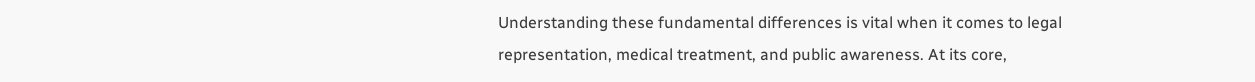Understanding these fundamental differences is vital when it comes to legal representation, medical treatment, and public awareness. At its core,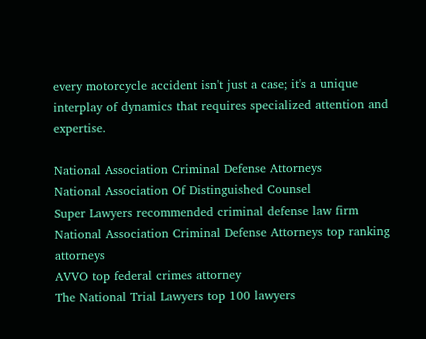every motorcycle accident isn't just a case; it's a unique interplay of dynamics that requires specialized attention and expertise.

National Association Criminal Defense Attorneys
National Association Of Distinguished Counsel
Super Lawyers recommended criminal defense law firm
National Association Criminal Defense Attorneys top ranking attorneys
AVVO top federal crimes attorney
The National Trial Lawyers top 100 lawyers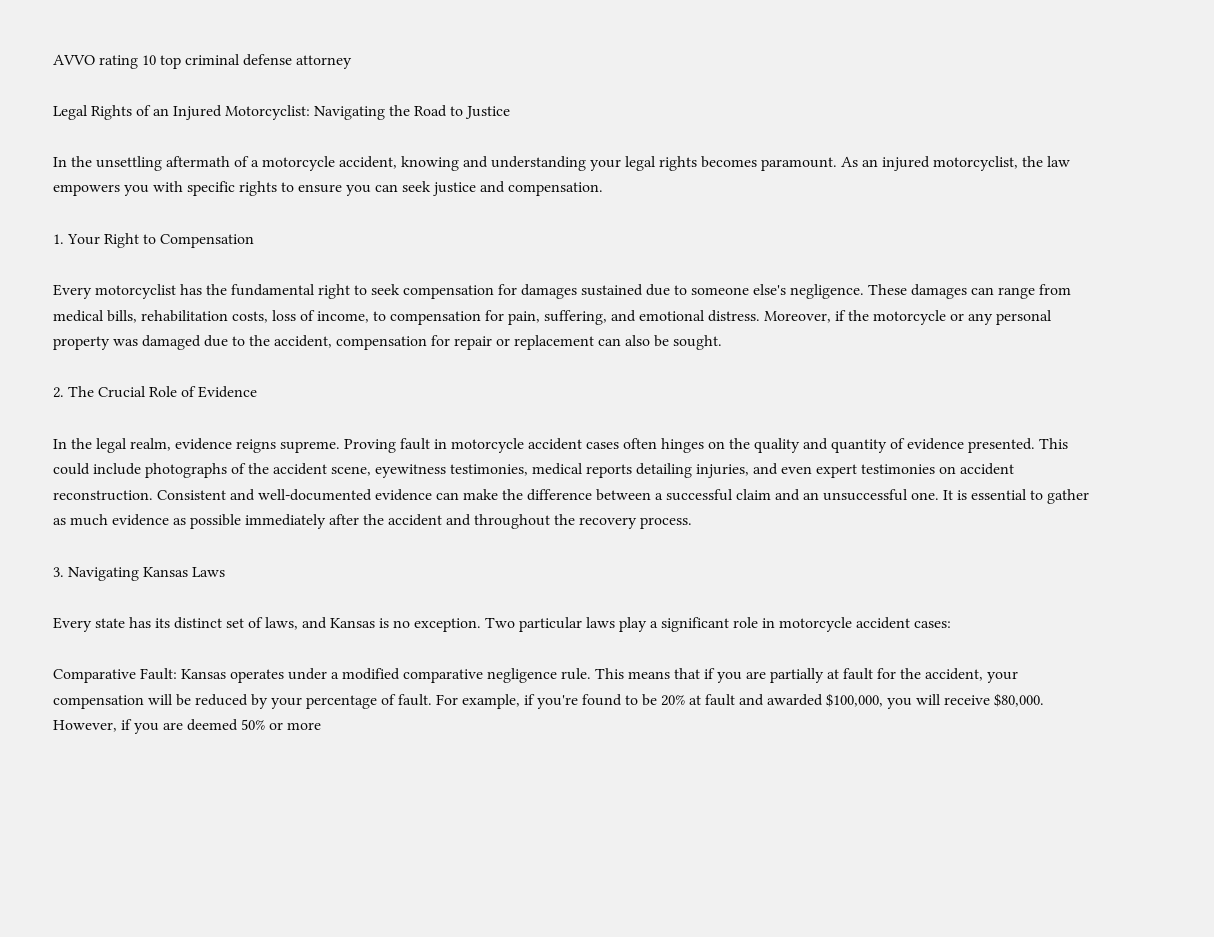AVVO rating 10 top criminal defense attorney

Legal Rights of an Injured Motorcyclist: Navigating the Road to Justice

In the unsettling aftermath of a motorcycle accident, knowing and understanding your legal rights becomes paramount. As an injured motorcyclist, the law empowers you with specific rights to ensure you can seek justice and compensation.

1. Your Right to Compensation

Every motorcyclist has the fundamental right to seek compensation for damages sustained due to someone else's negligence. These damages can range from medical bills, rehabilitation costs, loss of income, to compensation for pain, suffering, and emotional distress. Moreover, if the motorcycle or any personal property was damaged due to the accident, compensation for repair or replacement can also be sought.

2. The Crucial Role of Evidence

In the legal realm, evidence reigns supreme. Proving fault in motorcycle accident cases often hinges on the quality and quantity of evidence presented. This could include photographs of the accident scene, eyewitness testimonies, medical reports detailing injuries, and even expert testimonies on accident reconstruction. Consistent and well-documented evidence can make the difference between a successful claim and an unsuccessful one. It is essential to gather as much evidence as possible immediately after the accident and throughout the recovery process.

3. Navigating Kansas Laws

Every state has its distinct set of laws, and Kansas is no exception. Two particular laws play a significant role in motorcycle accident cases:

Comparative Fault: Kansas operates under a modified comparative negligence rule. This means that if you are partially at fault for the accident, your compensation will be reduced by your percentage of fault. For example, if you're found to be 20% at fault and awarded $100,000, you will receive $80,000. However, if you are deemed 50% or more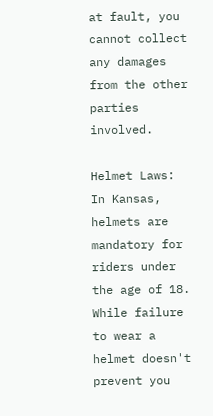at fault, you cannot collect any damages from the other parties involved.

Helmet Laws: In Kansas, helmets are mandatory for riders under the age of 18. While failure to wear a helmet doesn't prevent you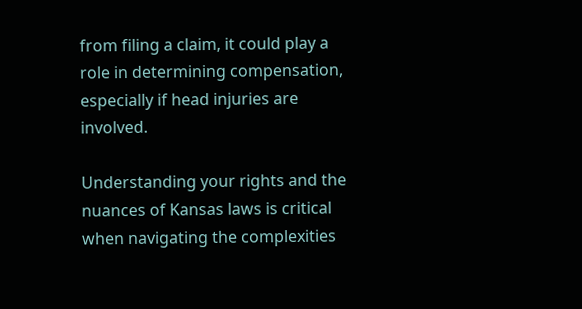from filing a claim, it could play a role in determining compensation, especially if head injuries are involved.

Understanding your rights and the nuances of Kansas laws is critical when navigating the complexities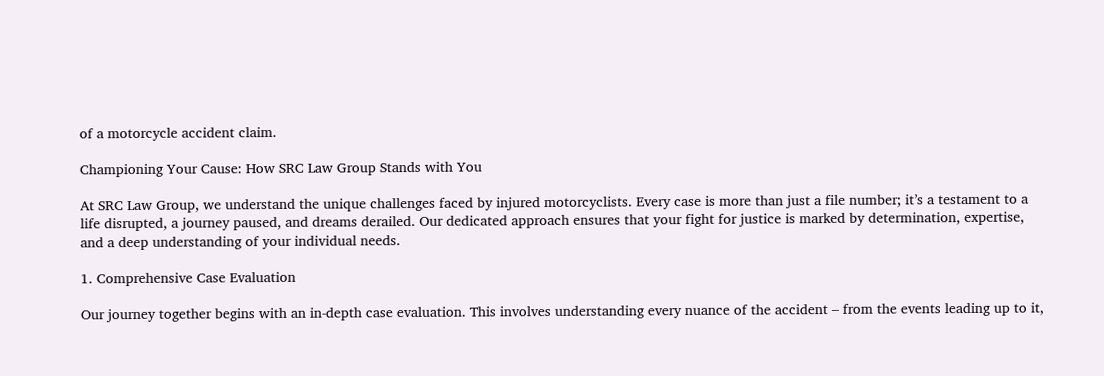of a motorcycle accident claim.

Championing Your Cause: How SRC Law Group Stands with You

At SRC Law Group, we understand the unique challenges faced by injured motorcyclists. Every case is more than just a file number; it’s a testament to a life disrupted, a journey paused, and dreams derailed. Our dedicated approach ensures that your fight for justice is marked by determination, expertise, and a deep understanding of your individual needs.

1. Comprehensive Case Evaluation

Our journey together begins with an in-depth case evaluation. This involves understanding every nuance of the accident – from the events leading up to it,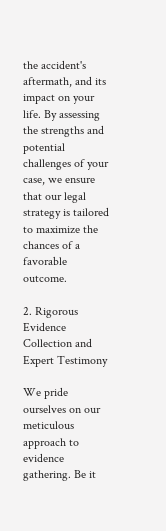the accident's aftermath, and its impact on your life. By assessing the strengths and potential challenges of your case, we ensure that our legal strategy is tailored to maximize the chances of a favorable outcome.

2. Rigorous Evidence Collection and Expert Testimony

We pride ourselves on our meticulous approach to evidence gathering. Be it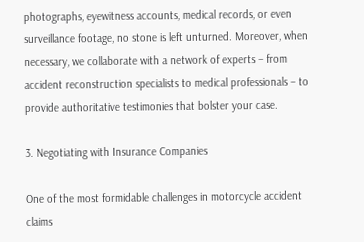photographs, eyewitness accounts, medical records, or even surveillance footage, no stone is left unturned. Moreover, when necessary, we collaborate with a network of experts – from accident reconstruction specialists to medical professionals – to provide authoritative testimonies that bolster your case.

3. Negotiating with Insurance Companies

One of the most formidable challenges in motorcycle accident claims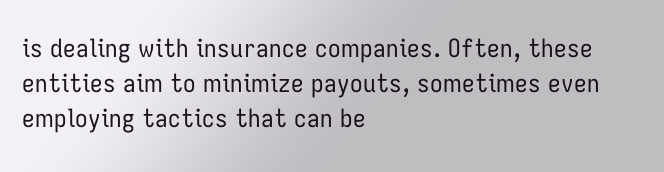is dealing with insurance companies. Often, these entities aim to minimize payouts, sometimes even employing tactics that can be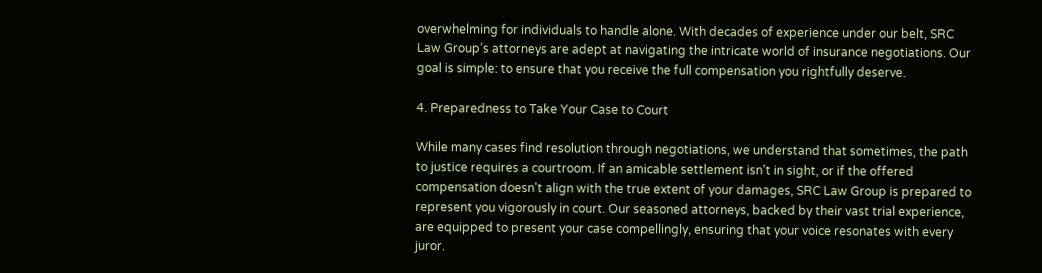overwhelming for individuals to handle alone. With decades of experience under our belt, SRC Law Group’s attorneys are adept at navigating the intricate world of insurance negotiations. Our goal is simple: to ensure that you receive the full compensation you rightfully deserve.

4. Preparedness to Take Your Case to Court

While many cases find resolution through negotiations, we understand that sometimes, the path to justice requires a courtroom. If an amicable settlement isn't in sight, or if the offered compensation doesn't align with the true extent of your damages, SRC Law Group is prepared to represent you vigorously in court. Our seasoned attorneys, backed by their vast trial experience, are equipped to present your case compellingly, ensuring that your voice resonates with every juror.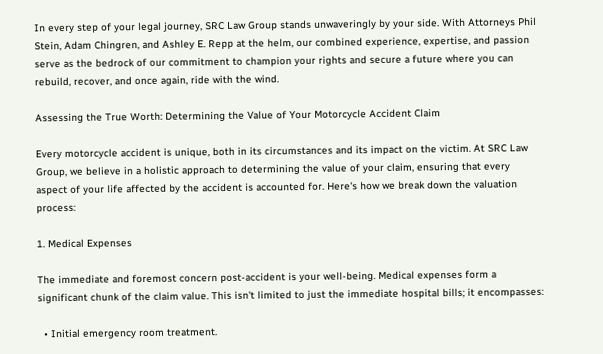In every step of your legal journey, SRC Law Group stands unwaveringly by your side. With Attorneys Phil Stein, Adam Chingren, and Ashley E. Repp at the helm, our combined experience, expertise, and passion serve as the bedrock of our commitment to champion your rights and secure a future where you can rebuild, recover, and once again, ride with the wind.

Assessing the True Worth: Determining the Value of Your Motorcycle Accident Claim

Every motorcycle accident is unique, both in its circumstances and its impact on the victim. At SRC Law Group, we believe in a holistic approach to determining the value of your claim, ensuring that every aspect of your life affected by the accident is accounted for. Here's how we break down the valuation process:

1. Medical Expenses

The immediate and foremost concern post-accident is your well-being. Medical expenses form a significant chunk of the claim value. This isn't limited to just the immediate hospital bills; it encompasses:

  • Initial emergency room treatment.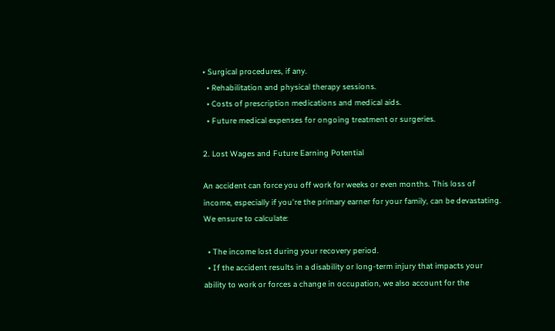• Surgical procedures, if any.
  • Rehabilitation and physical therapy sessions.
  • Costs of prescription medications and medical aids.
  • Future medical expenses for ongoing treatment or surgeries.

2. Lost Wages and Future Earning Potential

An accident can force you off work for weeks or even months. This loss of income, especially if you're the primary earner for your family, can be devastating. We ensure to calculate:

  • The income lost during your recovery period.
  • If the accident results in a disability or long-term injury that impacts your ability to work or forces a change in occupation, we also account for the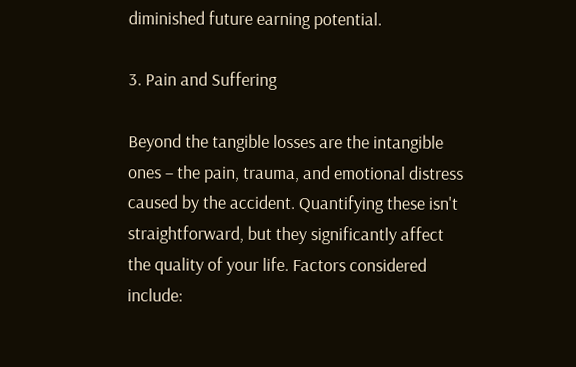diminished future earning potential.

3. Pain and Suffering

Beyond the tangible losses are the intangible ones – the pain, trauma, and emotional distress caused by the accident. Quantifying these isn't straightforward, but they significantly affect the quality of your life. Factors considered include: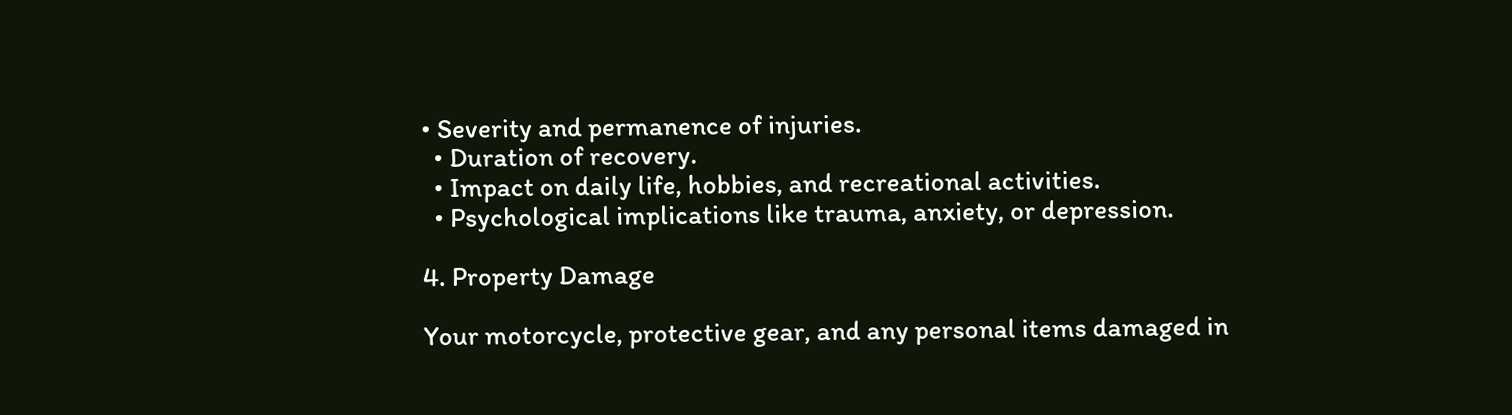• Severity and permanence of injuries.
  • Duration of recovery.
  • Impact on daily life, hobbies, and recreational activities.
  • Psychological implications like trauma, anxiety, or depression.

4. Property Damage

Your motorcycle, protective gear, and any personal items damaged in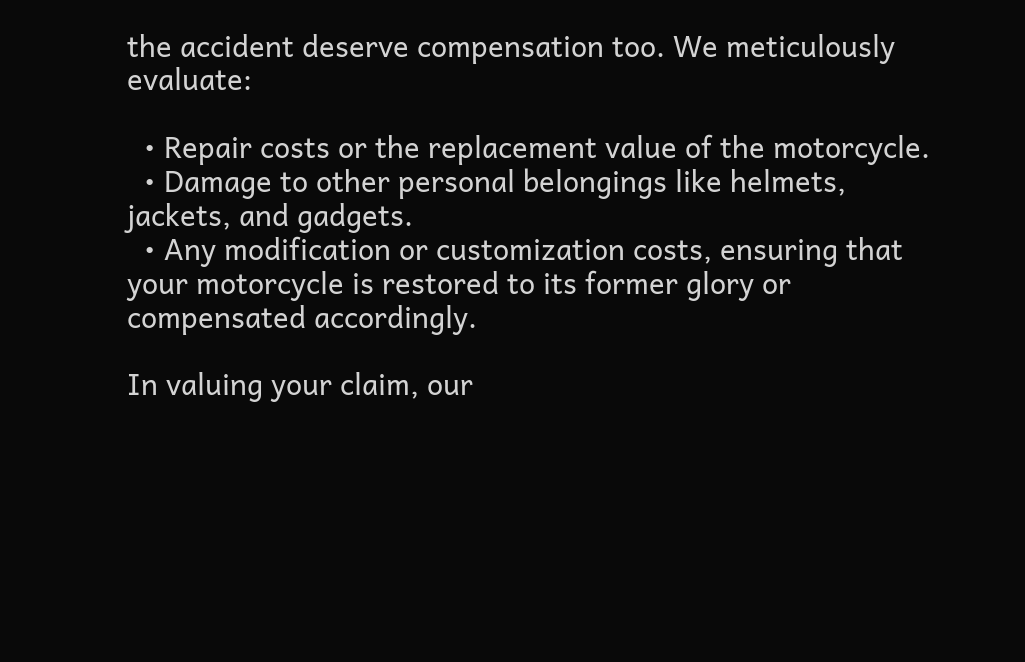the accident deserve compensation too. We meticulously evaluate:

  • Repair costs or the replacement value of the motorcycle.
  • Damage to other personal belongings like helmets, jackets, and gadgets.
  • Any modification or customization costs, ensuring that your motorcycle is restored to its former glory or compensated accordingly.

In valuing your claim, our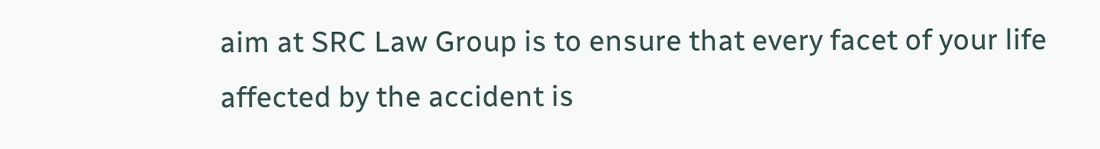aim at SRC Law Group is to ensure that every facet of your life affected by the accident is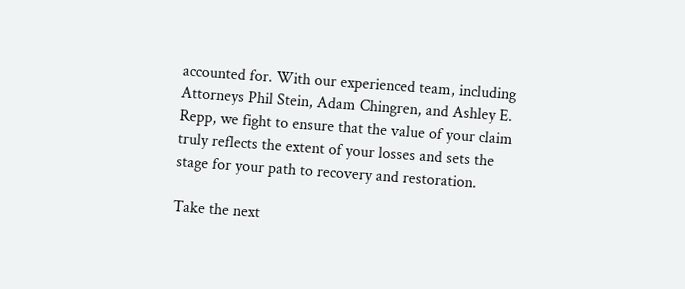accounted for. With our experienced team, including Attorneys Phil Stein, Adam Chingren, and Ashley E. Repp, we fight to ensure that the value of your claim truly reflects the extent of your losses and sets the stage for your path to recovery and restoration.

Take the next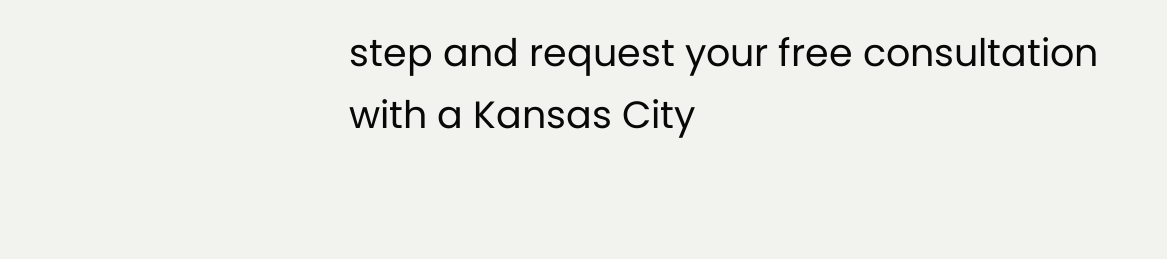step and request your free consultation with a Kansas City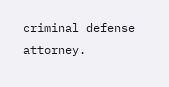criminal defense attorney.